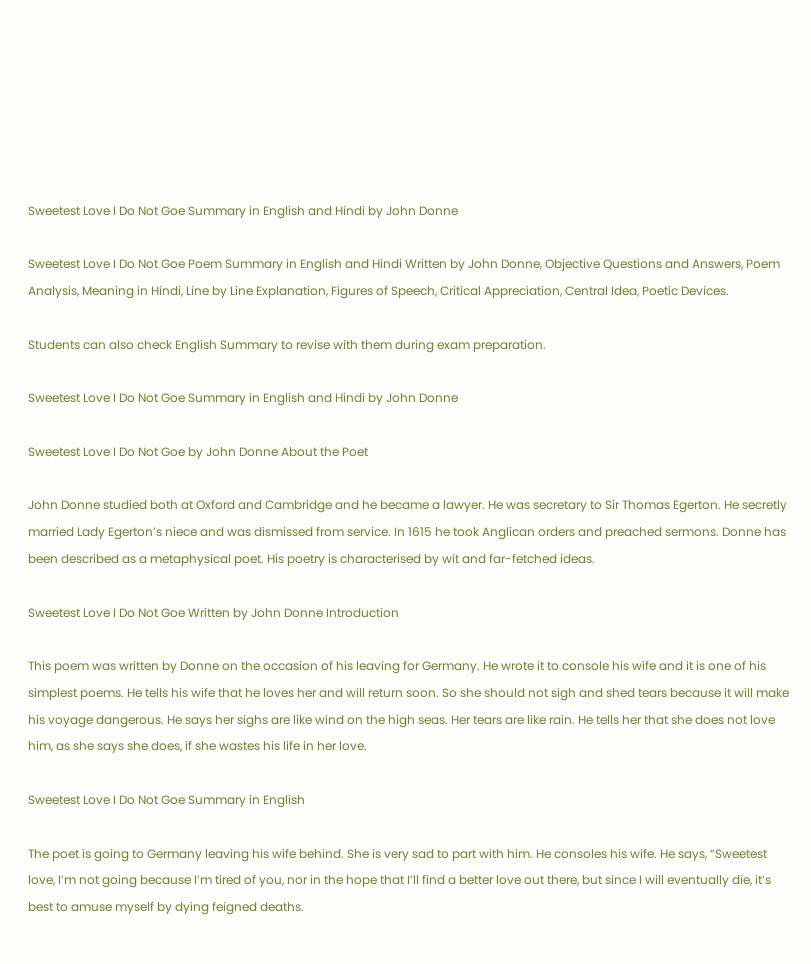Sweetest Love I Do Not Goe Summary in English and Hindi by John Donne

Sweetest Love I Do Not Goe Poem Summary in English and Hindi Written by John Donne, Objective Questions and Answers, Poem Analysis, Meaning in Hindi, Line by Line Explanation, Figures of Speech, Critical Appreciation, Central Idea, Poetic Devices.

Students can also check English Summary to revise with them during exam preparation.

Sweetest Love I Do Not Goe Summary in English and Hindi by John Donne

Sweetest Love I Do Not Goe by John Donne About the Poet

John Donne studied both at Oxford and Cambridge and he became a lawyer. He was secretary to Sir Thomas Egerton. He secretly married Lady Egerton’s niece and was dismissed from service. In 1615 he took Anglican orders and preached sermons. Donne has been described as a metaphysical poet. His poetry is characterised by wit and far-fetched ideas.

Sweetest Love I Do Not Goe Written by John Donne Introduction

This poem was written by Donne on the occasion of his leaving for Germany. He wrote it to console his wife and it is one of his simplest poems. He tells his wife that he loves her and will return soon. So she should not sigh and shed tears because it will make his voyage dangerous. He says her sighs are like wind on the high seas. Her tears are like rain. He tells her that she does not love him, as she says she does, if she wastes his life in her love.

Sweetest Love I Do Not Goe Summary in English

The poet is going to Germany leaving his wife behind. She is very sad to part with him. He consoles his wife. He says, “Sweetest love, I’m not going because I’m tired of you, nor in the hope that I’ll find a better love out there, but since I will eventually die, it’s best to amuse myself by dying feigned deaths.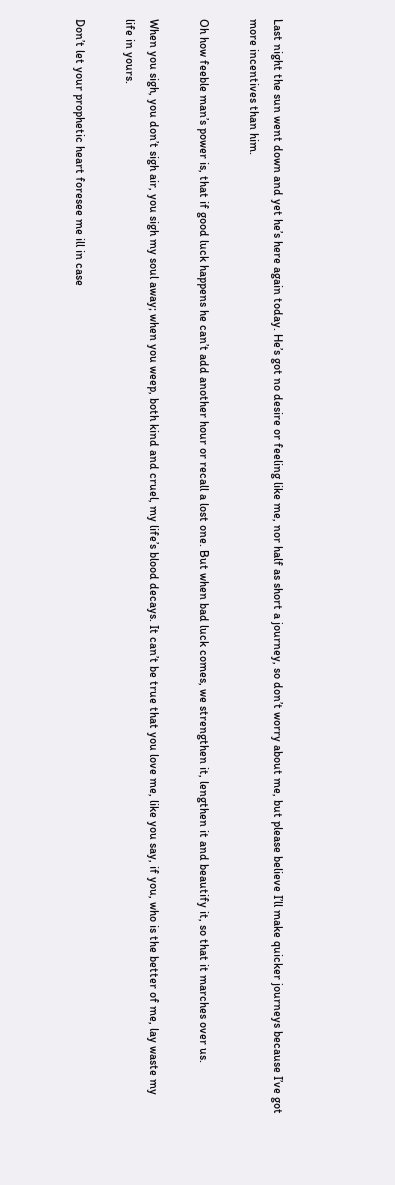Last night the sun went down and yet he’s here again today. He’s got no desire or feeling like me, nor half as short a journey, so don’t worry about me, but please believe I’ll make quicker journeys because I’ve got more incentives than him.

Oh how feeble man’s power is, that if good luck happens he can’t add another hour or recall a lost one. But when bad luck comes, we strengthen it, lengthen it and beautify it, so that it marches over us.

When you sigh, you don’t sigh air, you sigh my soul away; when you weep, both kind and cruel, my life’s blood decays. It can’t be true that you love me, like you say, if you, who is the better of me, lay waste my life in yours.

Don’t let your prophetic heart foresee me ill in case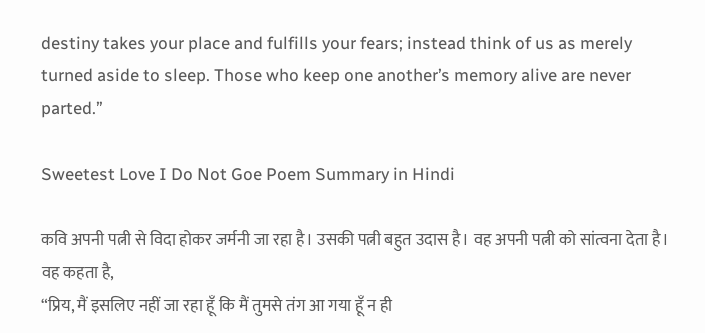destiny takes your place and fulfills your fears; instead think of us as merely turned aside to sleep. Those who keep one another’s memory alive are never parted.”

Sweetest Love I Do Not Goe Poem Summary in Hindi

कवि अपनी पत्नी से विदा होकर जर्मनी जा रहा है। उसकी पत्नी बहुत उदास है। वह अपनी पत्नी को सांत्वना देता है। वह कहता है,
“प्रिय, मैं इसलिए नहीं जा रहा हूँ कि मैं तुमसे तंग आ गया हूँ न ही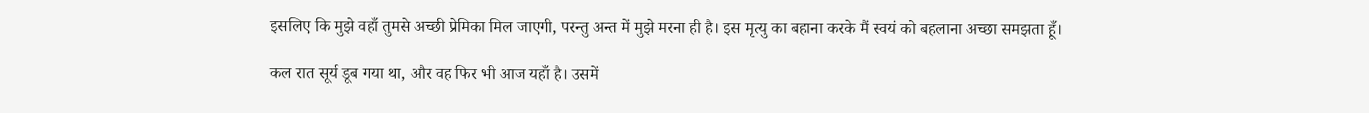इसलिए कि मुझे वहाँ तुमसे अच्छी प्रेमिका मिल जाएगी, परन्तु अन्त में मुझे मरना ही है। इस मृत्यु का बहाना करके मैं स्वयं को बहलाना अच्छा समझता हूँ।

कल रात सूर्य डूब गया था, और वह फिर भी आज यहाँ है। उसमें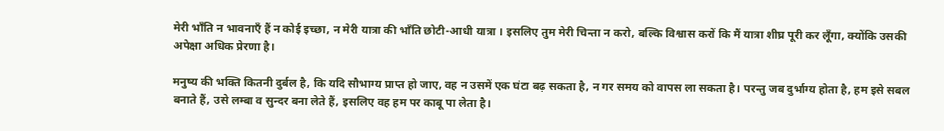मेरी भाँति न भावनाएँ हैं न कोई इच्छा, न मेरी यात्रा की भाँति छोटी-आधी यात्रा । इसलिए तुम मेरी चिन्ता न करो, बल्कि विश्वास करों कि मैं यात्रा शीघ्र पूरी कर लूँगा, क्योंकि उसकी अपेक्षा अधिक प्रेरणा है।

मनुष्य की भक्ति कितनी दुर्बल है, कि यदि सौभाग्य प्राप्त हो जाए, वह न उसमें एक घंटा बढ़ सकता है, न गर समय को वापस ला सकता है। परन्तु जब दुर्भाग्य होता है, हम इसे सबल बनाते हैं, उसे लम्बा व सुन्दर बना लेते हैं, इसलिए वह हम पर काबू पा लेता है।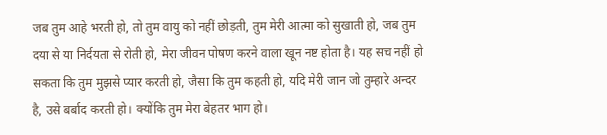जब तुम आहे भरती हो, तो तुम वायु को नहीं छोड़ती, तुम मेरी आत्मा को सुखाती हो, जब तुम दया से या निर्दयता से रोती हो, मेरा जीवन पोषण करने वाला खून नष्ट होता है। यह सच नहीं हो सकता कि तुम मुझसे प्यार करती हो, जैसा कि तुम कहती हो, यदि मेरी जान जो तुम्हारे अन्दर है, उसे बर्बाद करती हो। क्योंकि तुम मेरा बेहतर भाग हो।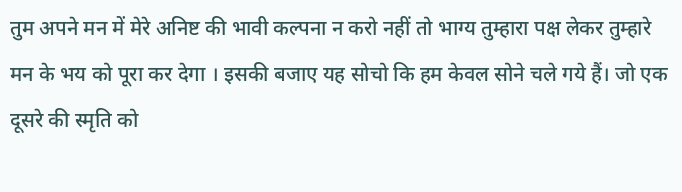तुम अपने मन में मेरे अनिष्ट की भावी कल्पना न करो नहीं तो भाग्य तुम्हारा पक्ष लेकर तुम्हारे मन के भय को पूरा कर देगा । इसकी बजाए यह सोचो कि हम केवल सोने चले गये हैं। जो एक दूसरे की स्मृति को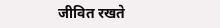जीवित रखते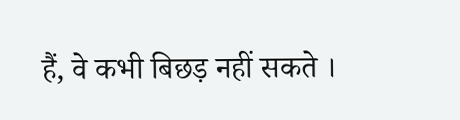हैं, वे कभी बिछड़ नहीं सकते ।